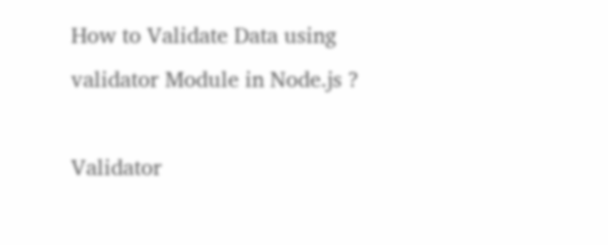How to Validate Data using validator Module in Node.js ?

Validator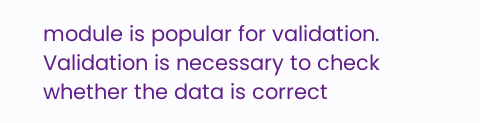module is popular for validation. Validation is necessary to check whether the data is correct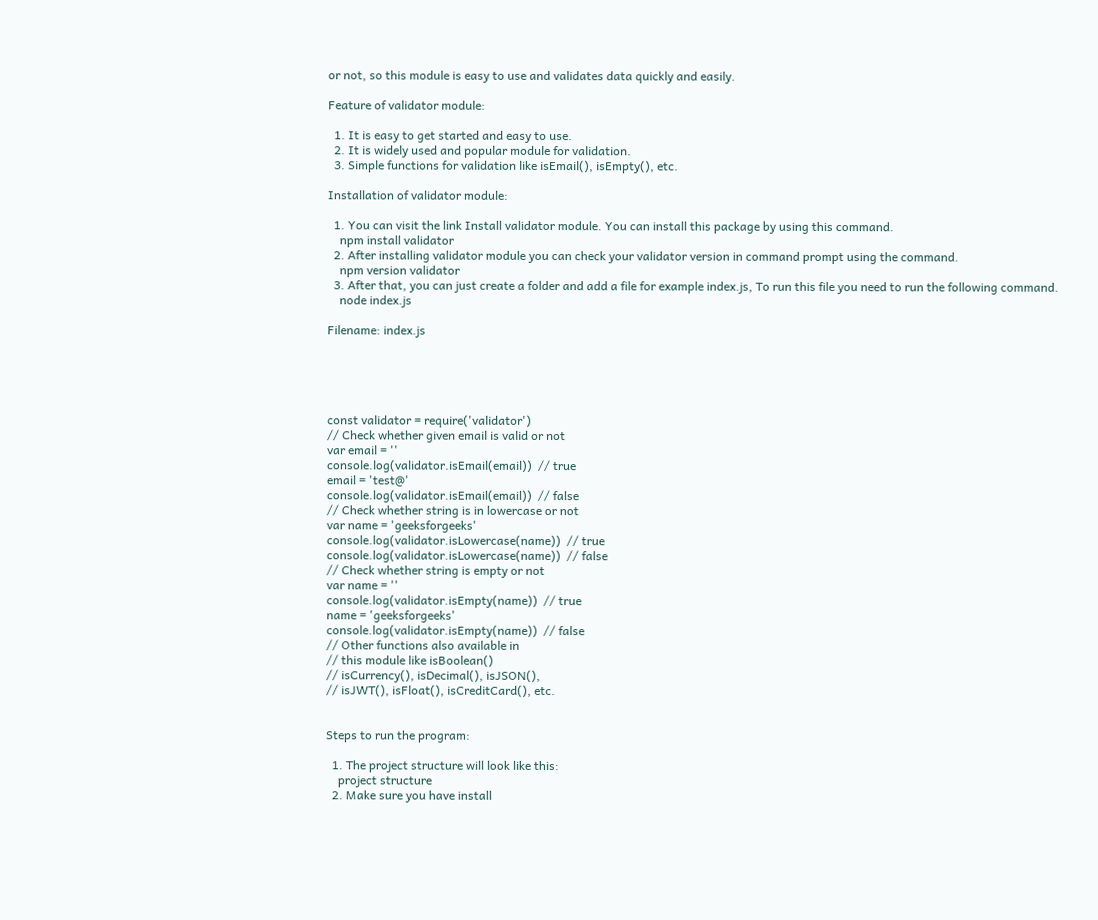or not, so this module is easy to use and validates data quickly and easily.

Feature of validator module:

  1. It is easy to get started and easy to use.
  2. It is widely used and popular module for validation.
  3. Simple functions for validation like isEmail(), isEmpty(), etc.

Installation of validator module:

  1. You can visit the link Install validator module. You can install this package by using this command.
    npm install validator
  2. After installing validator module you can check your validator version in command prompt using the command.
    npm version validator
  3. After that, you can just create a folder and add a file for example index.js, To run this file you need to run the following command.
    node index.js

Filename: index.js





const validator = require('validator')
// Check whether given email is valid or not
var email = ''
console.log(validator.isEmail(email))  // true
email = 'test@'
console.log(validator.isEmail(email))  // false
// Check whether string is in lowercase or not
var name = 'geeksforgeeks'
console.log(validator.isLowercase(name))  // true
console.log(validator.isLowercase(name))  // false
// Check whether string is empty or not
var name = ''
console.log(validator.isEmpty(name))  // true
name = 'geeksforgeeks'
console.log(validator.isEmpty(name))  // false
// Other functions also available in
// this module like isBoolean()
// isCurrency(), isDecimal(), isJSON(),
// isJWT(), isFloat(), isCreditCard(), etc.


Steps to run the program:

  1. The project structure will look like this:
    project structure
  2. Make sure you have install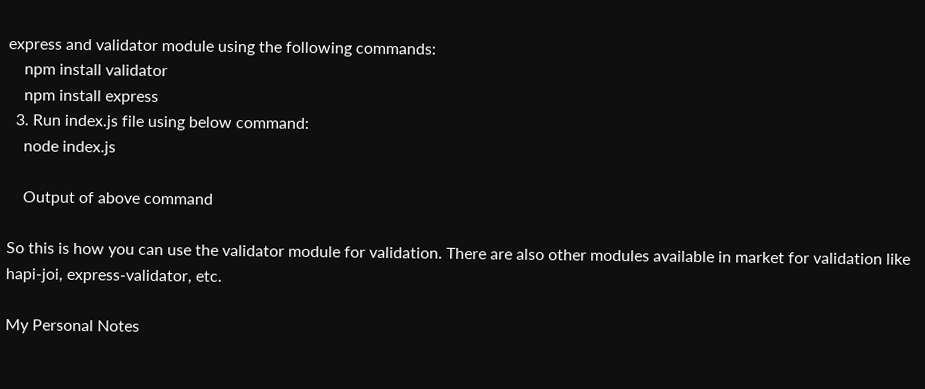express and validator module using the following commands:
    npm install validator
    npm install express
  3. Run index.js file using below command:
    node index.js

    Output of above command

So this is how you can use the validator module for validation. There are also other modules available in market for validation like hapi-joi, express-validator, etc.

My Personal Notes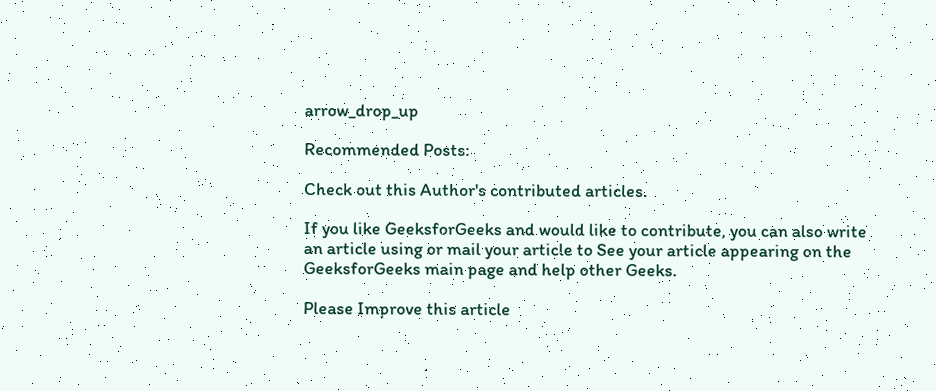arrow_drop_up

Recommended Posts:

Check out this Author's contributed articles.

If you like GeeksforGeeks and would like to contribute, you can also write an article using or mail your article to See your article appearing on the GeeksforGeeks main page and help other Geeks.

Please Improve this article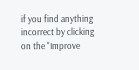if you find anything incorrect by clicking on the "Improve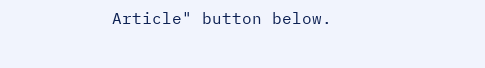Article" button below.